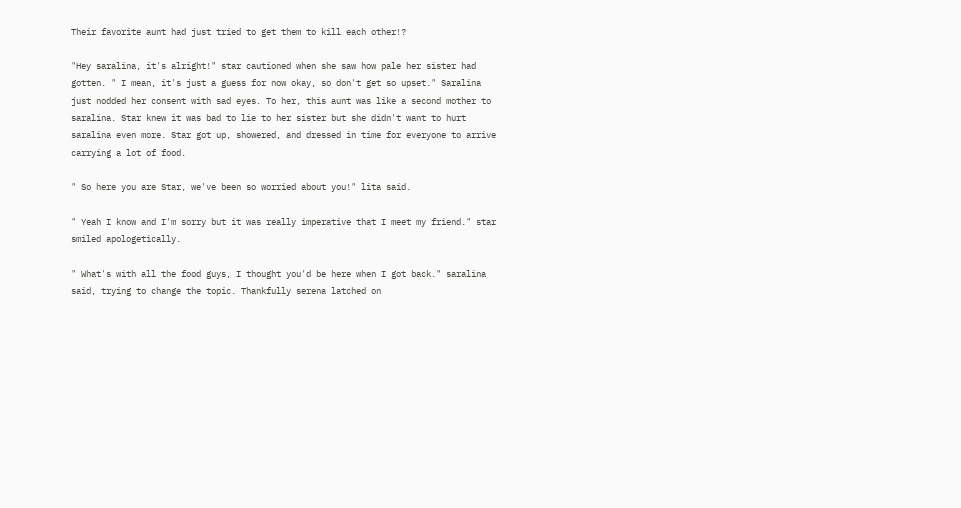Their favorite aunt had just tried to get them to kill each other!?

"Hey saralina, it's alright!" star cautioned when she saw how pale her sister had gotten. " I mean, it's just a guess for now okay, so don't get so upset." Saralina just nodded her consent with sad eyes. To her, this aunt was like a second mother to saralina. Star knew it was bad to lie to her sister but she didn't want to hurt saralina even more. Star got up, showered, and dressed in time for everyone to arrive carrying a lot of food.

" So here you are Star, we've been so worried about you!" lita said.

" Yeah I know and I'm sorry but it was really imperative that I meet my friend." star smiled apologetically.

" What's with all the food guys, I thought you'd be here when I got back." saralina said, trying to change the topic. Thankfully serena latched on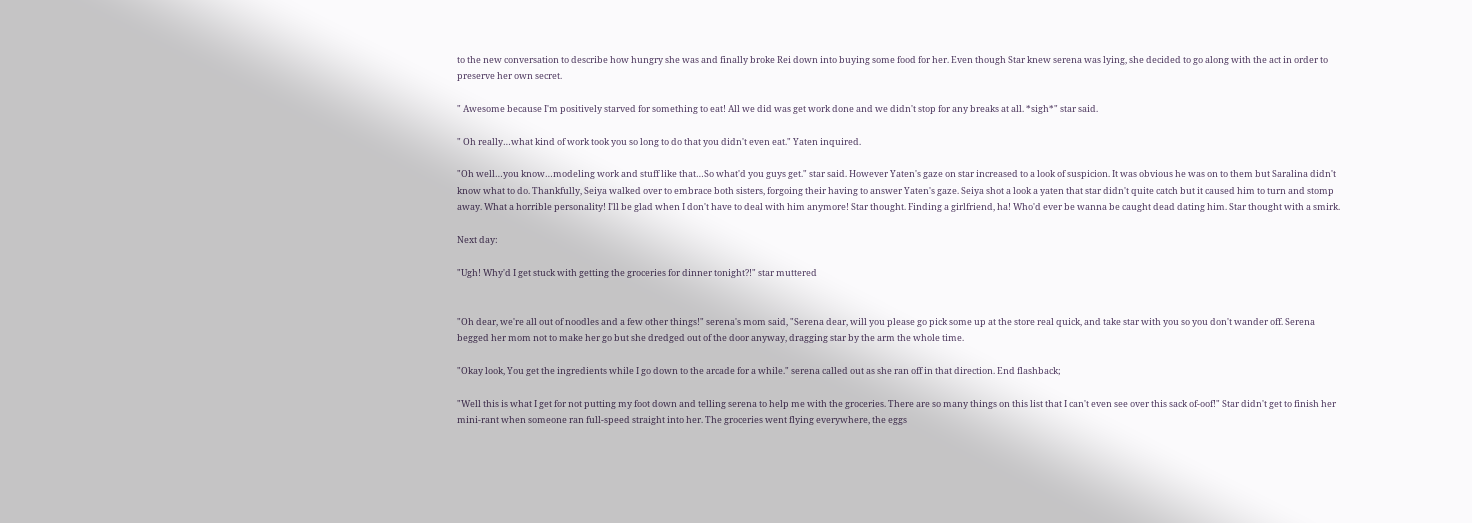to the new conversation to describe how hungry she was and finally broke Rei down into buying some food for her. Even though Star knew serena was lying, she decided to go along with the act in order to preserve her own secret.

" Awesome because I'm positively starved for something to eat! All we did was get work done and we didn't stop for any breaks at all. *sigh*" star said.

" Oh really…what kind of work took you so long to do that you didn't even eat." Yaten inquired.

"Oh well…you know…modeling work and stuff like that…So what'd you guys get." star said. However Yaten's gaze on star increased to a look of suspicion. It was obvious he was on to them but Saralina didn't know what to do. Thankfully, Seiya walked over to embrace both sisters, forgoing their having to answer Yaten's gaze. Seiya shot a look a yaten that star didn't quite catch but it caused him to turn and stomp away. What a horrible personality! I'll be glad when I don't have to deal with him anymore! Star thought. Finding a girlfriend, ha! Who'd ever be wanna be caught dead dating him. Star thought with a smirk.

Next day:

"Ugh! Why'd I get stuck with getting the groceries for dinner tonight?!" star muttered


"Oh dear, we're all out of noodles and a few other things!" serena's mom said, "Serena dear, will you please go pick some up at the store real quick, and take star with you so you don't wander off. Serena begged her mom not to make her go but she dredged out of the door anyway, dragging star by the arm the whole time.

"Okay look, You get the ingredients while I go down to the arcade for a while." serena called out as she ran off in that direction. End flashback;

"Well this is what I get for not putting my foot down and telling serena to help me with the groceries. There are so many things on this list that I can't even see over this sack of-oof!" Star didn't get to finish her mini-rant when someone ran full-speed straight into her. The groceries went flying everywhere, the eggs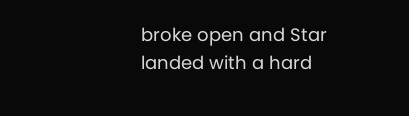broke open and Star landed with a hard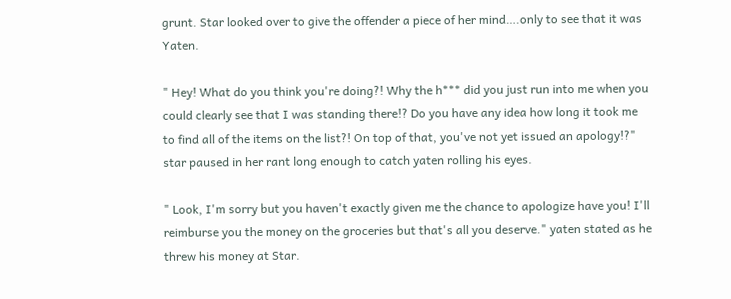grunt. Star looked over to give the offender a piece of her mind….only to see that it was Yaten.

" Hey! What do you think you're doing?! Why the h*** did you just run into me when you could clearly see that I was standing there!? Do you have any idea how long it took me to find all of the items on the list?! On top of that, you've not yet issued an apology!?" star paused in her rant long enough to catch yaten rolling his eyes.

" Look, I'm sorry but you haven't exactly given me the chance to apologize have you! I'll reimburse you the money on the groceries but that's all you deserve." yaten stated as he threw his money at Star.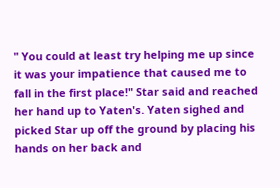" You could at least try helping me up since it was your impatience that caused me to fall in the first place!" Star said and reached her hand up to Yaten's. Yaten sighed and picked Star up off the ground by placing his hands on her back and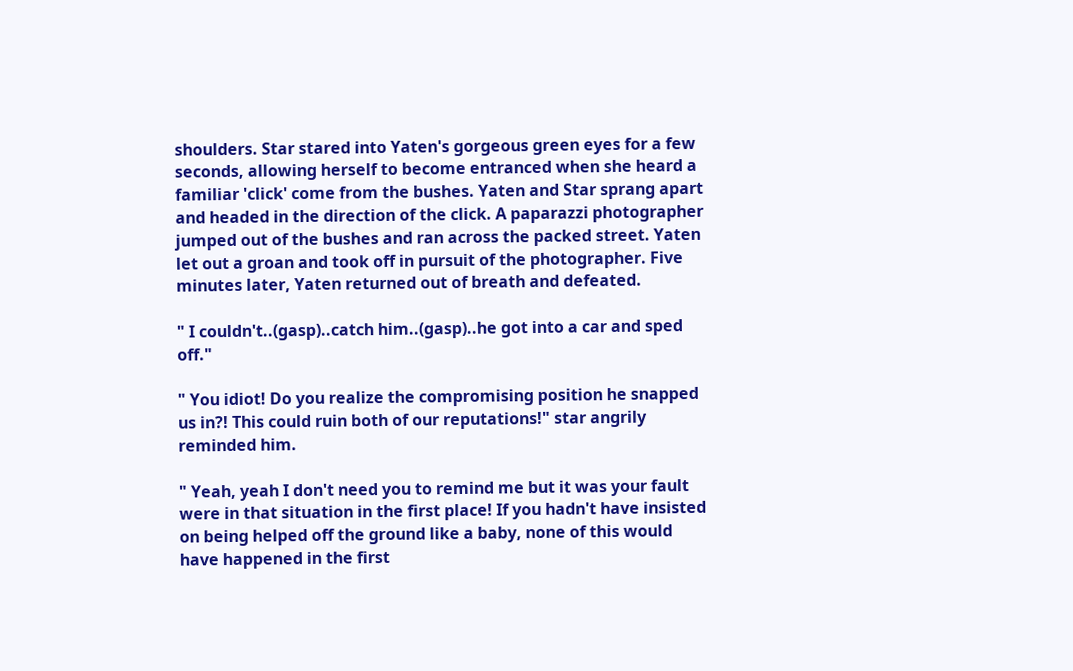shoulders. Star stared into Yaten's gorgeous green eyes for a few seconds, allowing herself to become entranced when she heard a familiar 'click' come from the bushes. Yaten and Star sprang apart and headed in the direction of the click. A paparazzi photographer jumped out of the bushes and ran across the packed street. Yaten let out a groan and took off in pursuit of the photographer. Five minutes later, Yaten returned out of breath and defeated.

" I couldn't..(gasp)..catch him..(gasp)..he got into a car and sped off."

" You idiot! Do you realize the compromising position he snapped us in?! This could ruin both of our reputations!" star angrily reminded him.

" Yeah, yeah I don't need you to remind me but it was your fault were in that situation in the first place! If you hadn't have insisted on being helped off the ground like a baby, none of this would have happened in the first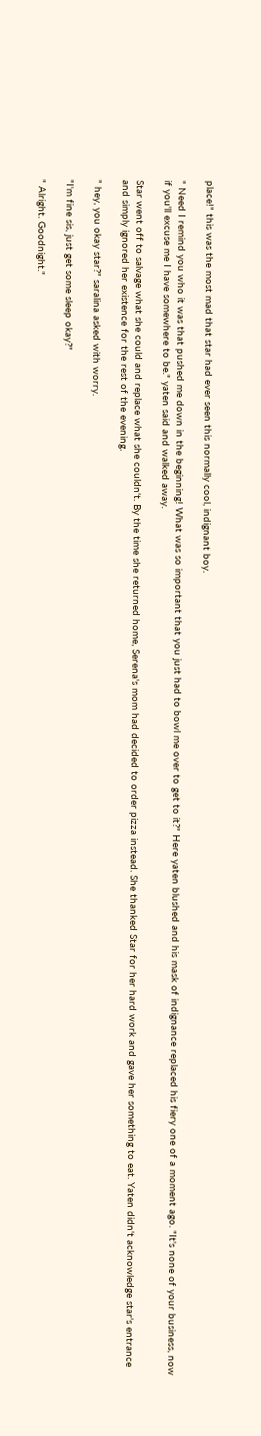place!" this was the most mad that star had ever seen this normally cool, indignant boy.

" Need I remind you who it was that pushed me down in the beginning! What was so important that you just had to bowl me over to get to it?" Here yaten blushed and his mask of indignance replaced his fiery one of a moment ago. "It's none of your business, now if you'll excuse me I have somewhere to be." yaten said and walked away.

Star went off to salvage what she could and replace what she couldn't. By the time she returned home, Serena's mom had decided to order pizza instead. She thanked Star for her hard work and gave her something to eat. Yaten didn't acknowledge star's entrance and simply ignored her existence for the rest of the evening.

" hey, you okay star?" saralina asked with worry.

"I'm fine sis, just get some sleep okay?"

" Alright. Goodnight."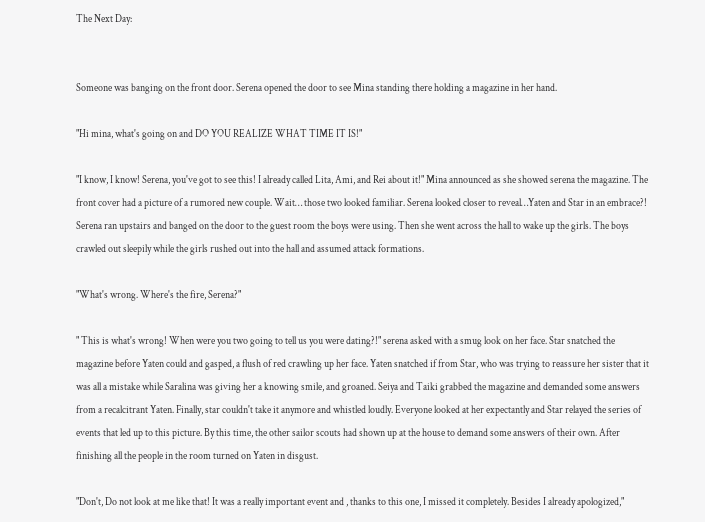The Next Day:


Someone was banging on the front door. Serena opened the door to see Mina standing there holding a magazine in her hand.

"Hi mina, what's going on and DO YOU REALIZE WHAT TIME IT IS!"

"I know, I know! Serena, you've got to see this! I already called Lita, Ami, and Rei about it!" Mina announced as she showed serena the magazine. The front cover had a picture of a rumored new couple. Wait… those two looked familiar. Serena looked closer to reveal…Yaten and Star in an embrace?! Serena ran upstairs and banged on the door to the guest room the boys were using. Then she went across the hall to wake up the girls. The boys crawled out sleepily while the girls rushed out into the hall and assumed attack formations.

"What's wrong. Where's the fire, Serena?"

" This is what's wrong! When were you two going to tell us you were dating?!" serena asked with a smug look on her face. Star snatched the magazine before Yaten could and gasped, a flush of red crawling up her face. Yaten snatched if from Star, who was trying to reassure her sister that it was all a mistake while Saralina was giving her a knowing smile, and groaned. Seiya and Taiki grabbed the magazine and demanded some answers from a recalcitrant Yaten. Finally, star couldn't take it anymore and whistled loudly. Everyone looked at her expectantly and Star relayed the series of events that led up to this picture. By this time, the other sailor scouts had shown up at the house to demand some answers of their own. After finishing all the people in the room turned on Yaten in disgust.

"Don't, Do not look at me like that! It was a really important event and , thanks to this one, I missed it completely. Besides I already apologized,"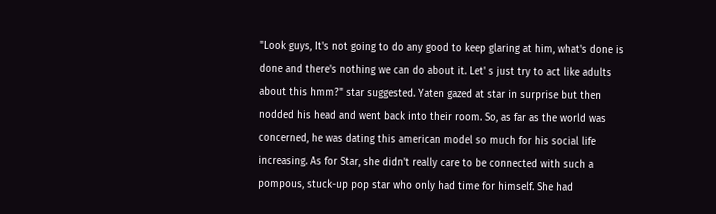"Look guys, It's not going to do any good to keep glaring at him, what's done is done and there's nothing we can do about it. Let' s just try to act like adults about this hmm?" star suggested. Yaten gazed at star in surprise but then nodded his head and went back into their room. So, as far as the world was concerned, he was dating this american model so much for his social life increasing. As for Star, she didn't really care to be connected with such a pompous, stuck-up pop star who only had time for himself. She had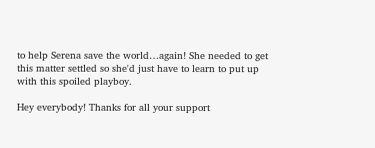to help Serena save the world…again! She needed to get this matter settled so she'd just have to learn to put up with this spoiled playboy.

Hey everybody! Thanks for all your support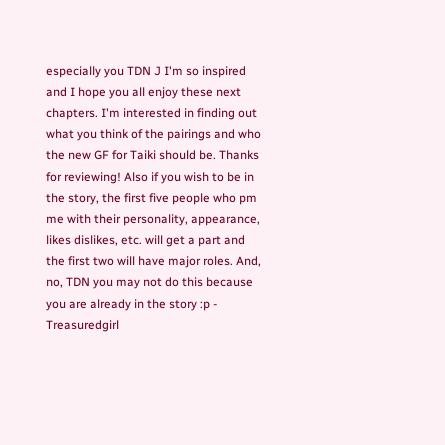especially you TDN J I'm so inspired and I hope you all enjoy these next chapters. I'm interested in finding out what you think of the pairings and who the new GF for Taiki should be. Thanks for reviewing! Also if you wish to be in the story, the first five people who pm me with their personality, appearance, likes dislikes, etc. will get a part and the first two will have major roles. And, no, TDN you may not do this because you are already in the story :p - Treasuredgirl